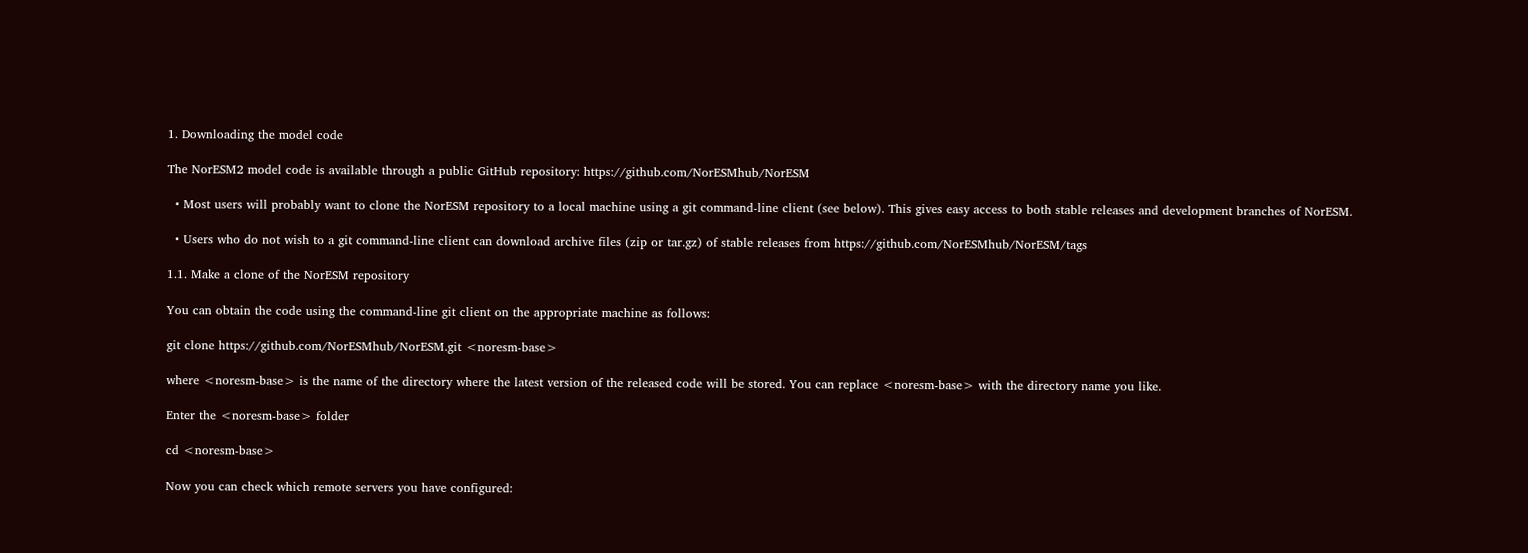1. Downloading the model code

The NorESM2 model code is available through a public GitHub repository: https://github.com/NorESMhub/NorESM

  • Most users will probably want to clone the NorESM repository to a local machine using a git command-line client (see below). This gives easy access to both stable releases and development branches of NorESM.

  • Users who do not wish to a git command-line client can download archive files (zip or tar.gz) of stable releases from https://github.com/NorESMhub/NorESM/tags

1.1. Make a clone of the NorESM repository

You can obtain the code using the command-line git client on the appropriate machine as follows:

git clone https://github.com/NorESMhub/NorESM.git <noresm-base>

where <noresm-base> is the name of the directory where the latest version of the released code will be stored. You can replace <noresm-base> with the directory name you like.

Enter the <noresm-base> folder

cd <noresm-base>

Now you can check which remote servers you have configured: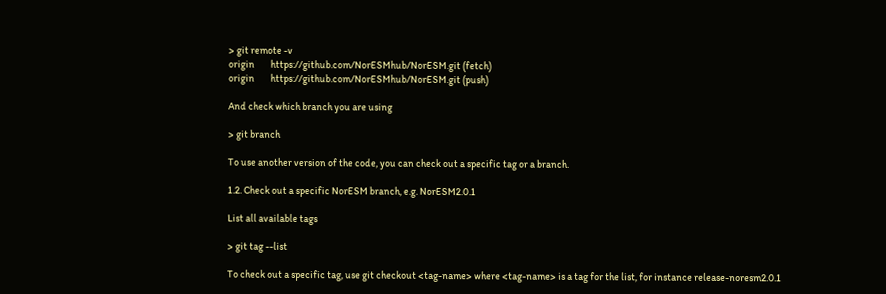> git remote -v
origin        https://github.com/NorESMhub/NorESM.git (fetch)
origin        https://github.com/NorESMhub/NorESM.git (push)

And check which branch you are using

> git branch

To use another version of the code, you can check out a specific tag or a branch.

1.2. Check out a specific NorESM branch, e.g. NorESM2.0.1

List all available tags

> git tag --list

To check out a specific tag, use git checkout <tag-name> where <tag-name> is a tag for the list, for instance release-noresm2.0.1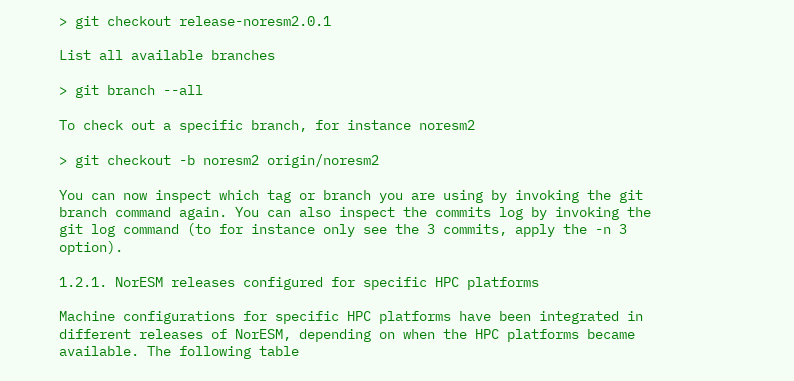> git checkout release-noresm2.0.1

List all available branches

> git branch --all

To check out a specific branch, for instance noresm2

> git checkout -b noresm2 origin/noresm2

You can now inspect which tag or branch you are using by invoking the git branch command again. You can also inspect the commits log by invoking the git log command (to for instance only see the 3 commits, apply the -n 3 option).

1.2.1. NorESM releases configured for specific HPC platforms

Machine configurations for specific HPC platforms have been integrated in different releases of NorESM, depending on when the HPC platforms became available. The following table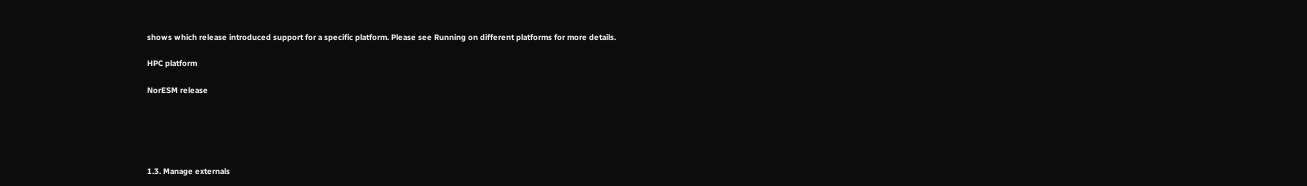shows which release introduced support for a specific platform. Please see Running on different platforms for more details.

HPC platform

NorESM release





1.3. Manage externals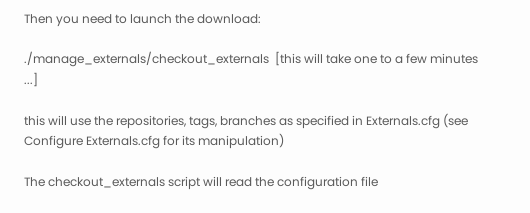Then you need to launch the download:

./manage_externals/checkout_externals  [this will take one to a few minutes ...]

this will use the repositories, tags, branches as specified in Externals.cfg (see Configure Externals.cfg for its manipulation)

The checkout_externals script will read the configuration file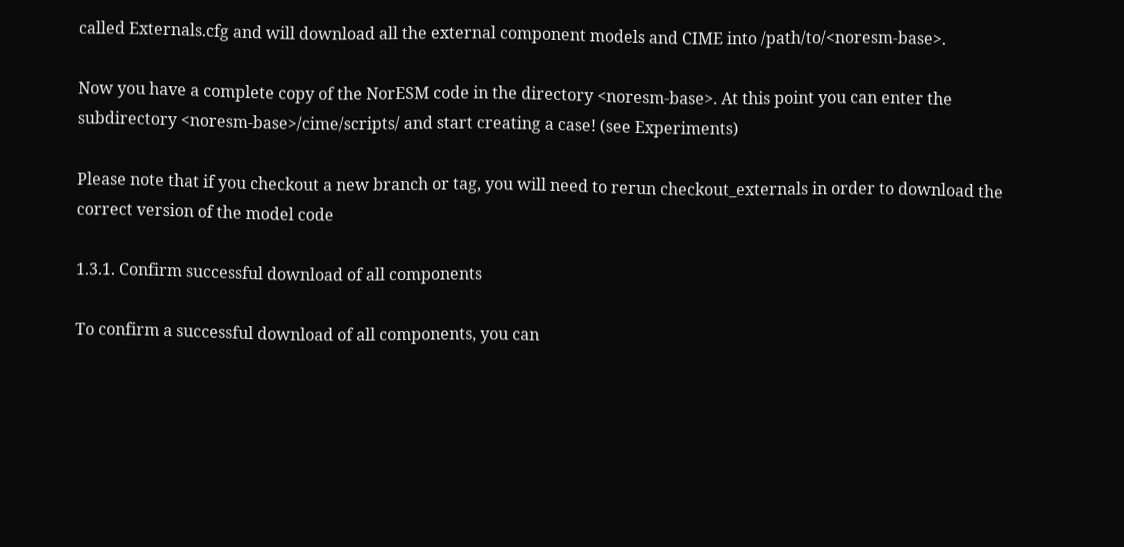called Externals.cfg and will download all the external component models and CIME into /path/to/<noresm-base>.

Now you have a complete copy of the NorESM code in the directory <noresm-base>. At this point you can enter the subdirectory <noresm-base>/cime/scripts/ and start creating a case! (see Experiments)

Please note that if you checkout a new branch or tag, you will need to rerun checkout_externals in order to download the correct version of the model code

1.3.1. Confirm successful download of all components

To confirm a successful download of all components, you can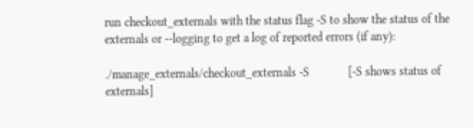run checkout_externals with the status flag -S to show the status of the externals or --logging to get a log of reported errors (if any):

./manage_externals/checkout_externals -S             [-S shows status of externals]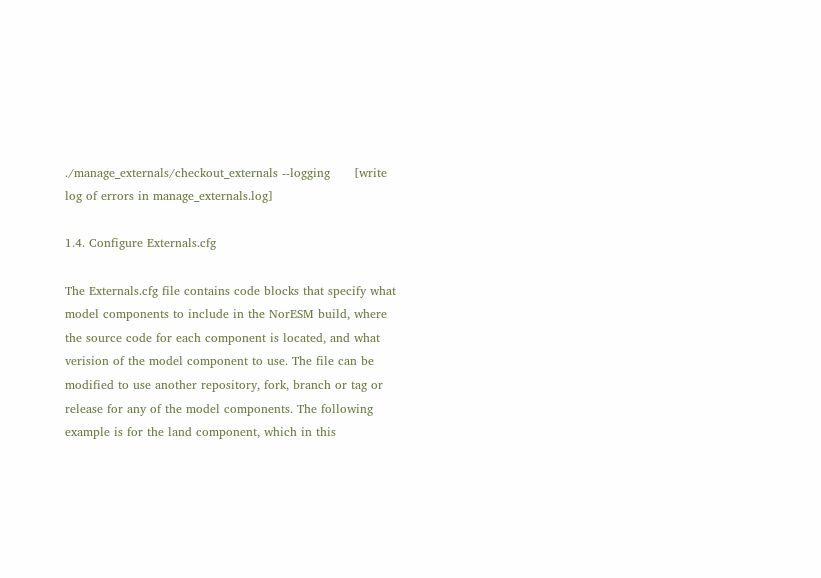./manage_externals/checkout_externals --logging      [write log of errors in manage_externals.log]

1.4. Configure Externals.cfg

The Externals.cfg file contains code blocks that specify what model components to include in the NorESM build, where the source code for each component is located, and what verision of the model component to use. The file can be modified to use another repository, fork, branch or tag or release for any of the model components. The following example is for the land component, which in this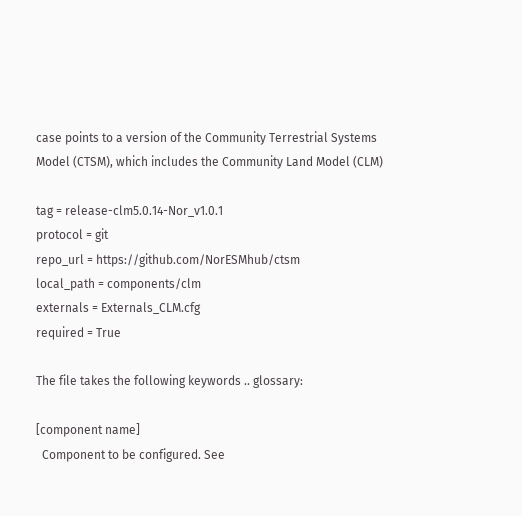case points to a version of the Community Terrestrial Systems Model (CTSM), which includes the Community Land Model (CLM)

tag = release-clm5.0.14-Nor_v1.0.1
protocol = git
repo_url = https://github.com/NorESMhub/ctsm
local_path = components/clm
externals = Externals_CLM.cfg
required = True

The file takes the following keywords .. glossary:

[component name]
  Component to be configured. See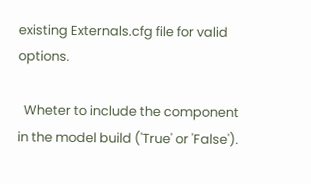existing Externals.cfg file for valid options.

  Wheter to include the component in the model build ('True' or 'False').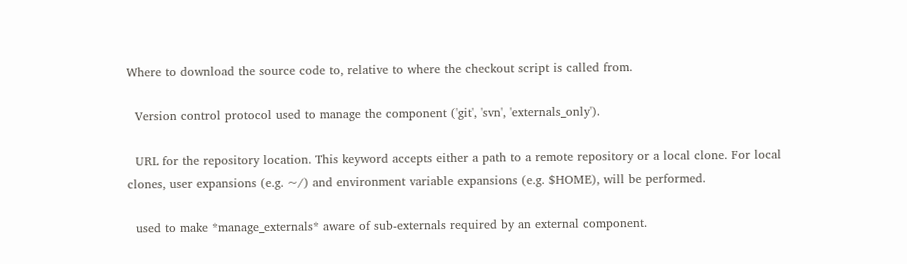Where to download the source code to, relative to where the checkout script is called from.

  Version control protocol used to manage the component ('git', 'svn', 'externals_only').

  URL for the repository location. This keyword accepts either a path to a remote repository or a local clone. For local clones, user expansions (e.g. ~/) and environment variable expansions (e.g. $HOME), will be performed.

  used to make *manage_externals* aware of sub-externals required by an external component.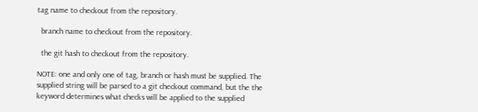tag name to checkout from the repository.

  branch name to checkout from the repository.

  the git hash to checkout from the repository.

NOTE: one and only one of tag, branch or hash must be supplied. The supplied string will be parsed to a git checkout command, but the the keyword determines what checks will be applied to the supplied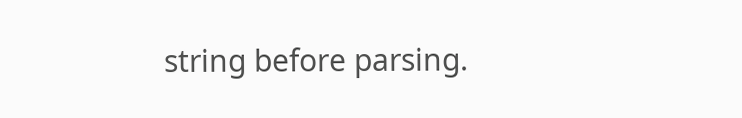string before parsing.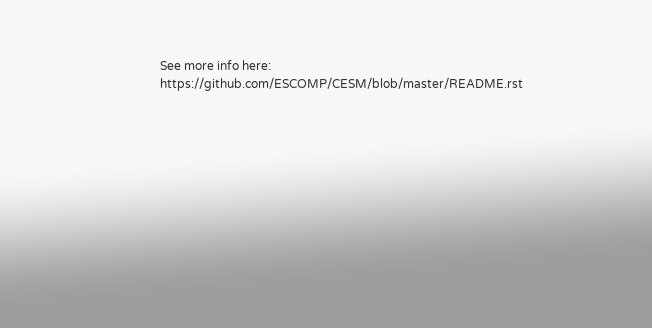See more info here: https://github.com/ESCOMP/CESM/blob/master/README.rst